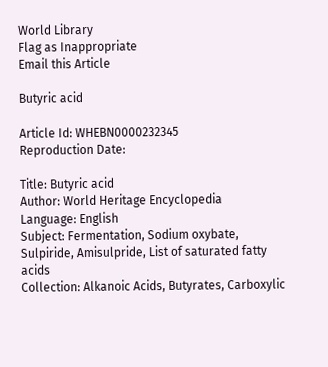World Library
Flag as Inappropriate
Email this Article

Butyric acid

Article Id: WHEBN0000232345
Reproduction Date:

Title: Butyric acid
Author: World Heritage Encyclopedia
Language: English
Subject: Fermentation, Sodium oxybate, Sulpiride, Amisulpride, List of saturated fatty acids
Collection: Alkanoic Acids, Butyrates, Carboxylic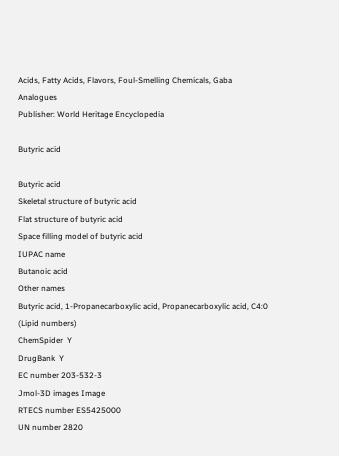Acids, Fatty Acids, Flavors, Foul-Smelling Chemicals, Gaba Analogues
Publisher: World Heritage Encyclopedia

Butyric acid

Butyric acid
Skeletal structure of butyric acid
Flat structure of butyric acid
Space filling model of butyric acid
IUPAC name
Butanoic acid
Other names
Butyric acid, 1-Propanecarboxylic acid, Propanecarboxylic acid, C4:0 (Lipid numbers)
ChemSpider  Y
DrugBank  Y
EC number 203-532-3
Jmol-3D images Image
RTECS number ES5425000
UN number 2820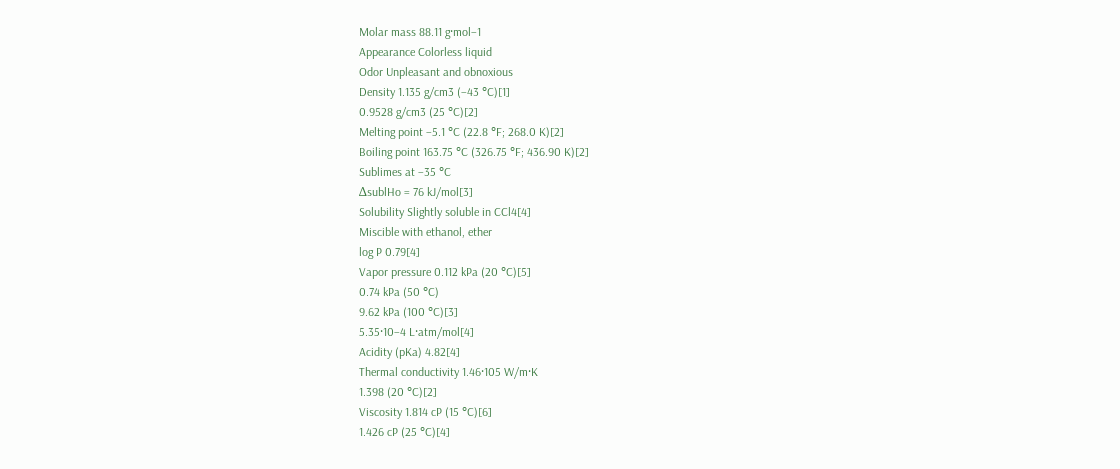Molar mass 88.11 g·mol−1
Appearance Colorless liquid
Odor Unpleasant and obnoxious
Density 1.135 g/cm3 (−43 °C)[1]
0.9528 g/cm3 (25 °C)[2]
Melting point −5.1 °C (22.8 °F; 268.0 K)[2]
Boiling point 163.75 °C (326.75 °F; 436.90 K)[2]
Sublimes at −35 °C
ΔsublHo = 76 kJ/mol[3]
Solubility Slightly soluble in CCl4[4]
Miscible with ethanol, ether
log P 0.79[4]
Vapor pressure 0.112 kPa (20 °C)[5]
0.74 kPa (50 °C)
9.62 kPa (100 °C)[3]
5.35·10−4 L·atm/mol[4]
Acidity (pKa) 4.82[4]
Thermal conductivity 1.46·105 W/m·K
1.398 (20 °C)[2]
Viscosity 1.814 cP (15 °C)[6]
1.426 cP (25 °C)[4]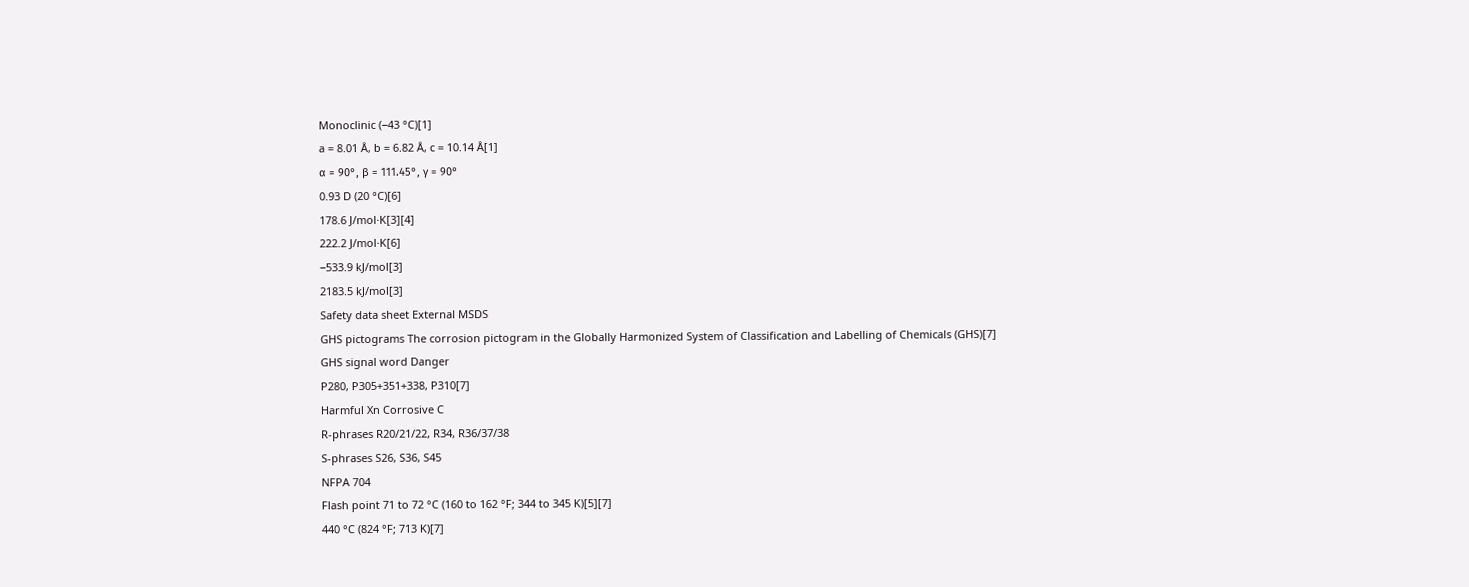Monoclinic (−43 °C)[1]
a = 8.01 Å, b = 6.82 Å, c = 10.14 Å[1]
α = 90°, β = 111.45°, γ = 90°
0.93 D (20 °C)[6]
178.6 J/mol·K[3][4]
222.2 J/mol·K[6]
−533.9 kJ/mol[3]
2183.5 kJ/mol[3]
Safety data sheet External MSDS
GHS pictograms The corrosion pictogram in the Globally Harmonized System of Classification and Labelling of Chemicals (GHS)[7]
GHS signal word Danger
P280, P305+351+338, P310[7]
Harmful Xn Corrosive C
R-phrases R20/21/22, R34, R36/37/38
S-phrases S26, S36, S45
NFPA 704
Flash point 71 to 72 °C (160 to 162 °F; 344 to 345 K)[5][7]
440 °C (824 °F; 713 K)[7]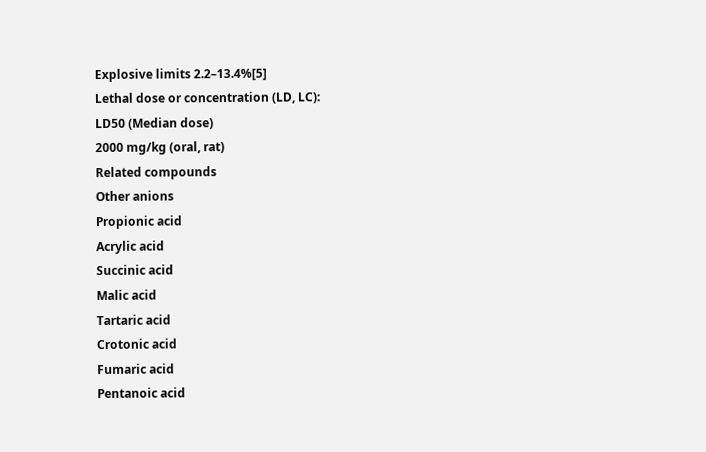Explosive limits 2.2–13.4%[5]
Lethal dose or concentration (LD, LC):
LD50 (Median dose)
2000 mg/kg (oral, rat)
Related compounds
Other anions
Propionic acid
Acrylic acid
Succinic acid
Malic acid
Tartaric acid
Crotonic acid
Fumaric acid
Pentanoic acid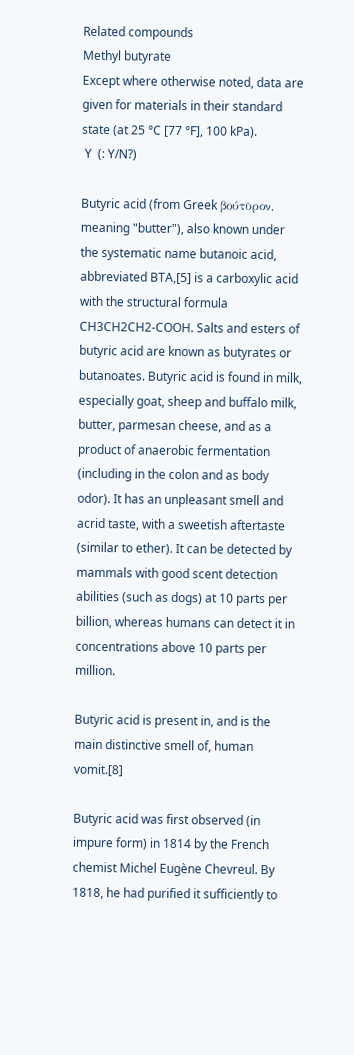Related compounds
Methyl butyrate
Except where otherwise noted, data are given for materials in their standard state (at 25 °C [77 °F], 100 kPa).
 Y  (: Y/N?)

Butyric acid (from Greek βούτῡρον, meaning "butter"), also known under the systematic name butanoic acid, abbreviated BTA,[5] is a carboxylic acid with the structural formula CH3CH2CH2-COOH. Salts and esters of butyric acid are known as butyrates or butanoates. Butyric acid is found in milk, especially goat, sheep and buffalo milk, butter, parmesan cheese, and as a product of anaerobic fermentation (including in the colon and as body odor). It has an unpleasant smell and acrid taste, with a sweetish aftertaste (similar to ether). It can be detected by mammals with good scent detection abilities (such as dogs) at 10 parts per billion, whereas humans can detect it in concentrations above 10 parts per million.

Butyric acid is present in, and is the main distinctive smell of, human vomit.[8]

Butyric acid was first observed (in impure form) in 1814 by the French chemist Michel Eugène Chevreul. By 1818, he had purified it sufficiently to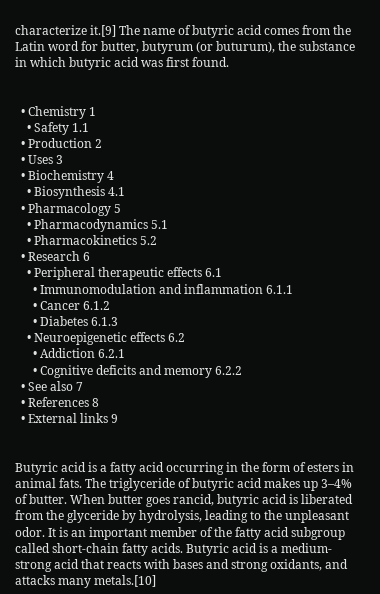characterize it.[9] The name of butyric acid comes from the Latin word for butter, butyrum (or buturum), the substance in which butyric acid was first found.


  • Chemistry 1
    • Safety 1.1
  • Production 2
  • Uses 3
  • Biochemistry 4
    • Biosynthesis 4.1
  • Pharmacology 5
    • Pharmacodynamics 5.1
    • Pharmacokinetics 5.2
  • Research 6
    • Peripheral therapeutic effects 6.1
      • Immunomodulation and inflammation 6.1.1
      • Cancer 6.1.2
      • Diabetes 6.1.3
    • Neuroepigenetic effects 6.2
      • Addiction 6.2.1
      • Cognitive deficits and memory 6.2.2
  • See also 7
  • References 8
  • External links 9


Butyric acid is a fatty acid occurring in the form of esters in animal fats. The triglyceride of butyric acid makes up 3–4% of butter. When butter goes rancid, butyric acid is liberated from the glyceride by hydrolysis, leading to the unpleasant odor. It is an important member of the fatty acid subgroup called short-chain fatty acids. Butyric acid is a medium-strong acid that reacts with bases and strong oxidants, and attacks many metals.[10]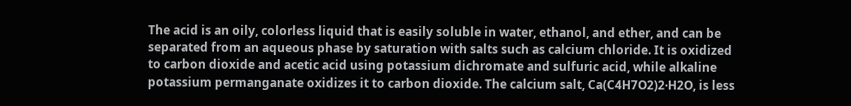The acid is an oily, colorless liquid that is easily soluble in water, ethanol, and ether, and can be separated from an aqueous phase by saturation with salts such as calcium chloride. It is oxidized to carbon dioxide and acetic acid using potassium dichromate and sulfuric acid, while alkaline potassium permanganate oxidizes it to carbon dioxide. The calcium salt, Ca(C4H7O2)2·H2O, is less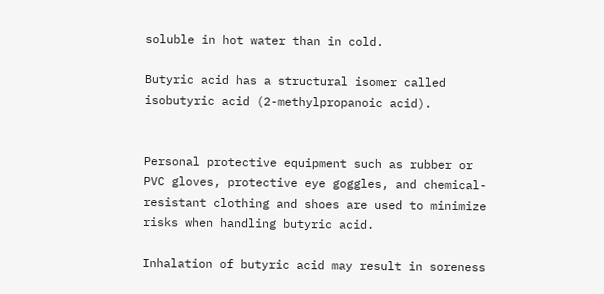soluble in hot water than in cold.

Butyric acid has a structural isomer called isobutyric acid (2-methylpropanoic acid).


Personal protective equipment such as rubber or PVC gloves, protective eye goggles, and chemical-resistant clothing and shoes are used to minimize risks when handling butyric acid.

Inhalation of butyric acid may result in soreness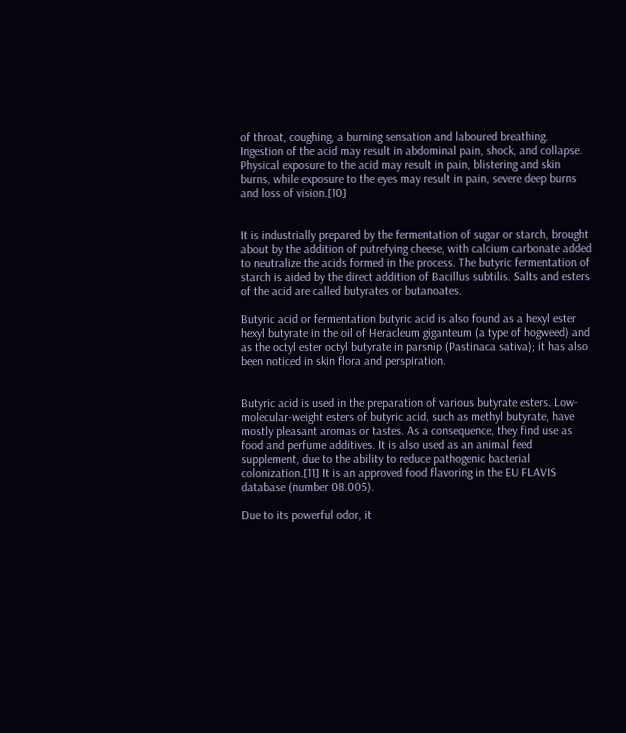of throat, coughing, a burning sensation and laboured breathing. Ingestion of the acid may result in abdominal pain, shock, and collapse. Physical exposure to the acid may result in pain, blistering and skin burns, while exposure to the eyes may result in pain, severe deep burns and loss of vision.[10]


It is industrially prepared by the fermentation of sugar or starch, brought about by the addition of putrefying cheese, with calcium carbonate added to neutralize the acids formed in the process. The butyric fermentation of starch is aided by the direct addition of Bacillus subtilis. Salts and esters of the acid are called butyrates or butanoates.

Butyric acid or fermentation butyric acid is also found as a hexyl ester hexyl butyrate in the oil of Heracleum giganteum (a type of hogweed) and as the octyl ester octyl butyrate in parsnip (Pastinaca sativa); it has also been noticed in skin flora and perspiration.


Butyric acid is used in the preparation of various butyrate esters. Low-molecular-weight esters of butyric acid, such as methyl butyrate, have mostly pleasant aromas or tastes. As a consequence, they find use as food and perfume additives. It is also used as an animal feed supplement, due to the ability to reduce pathogenic bacterial colonization.[11] It is an approved food flavoring in the EU FLAVIS database (number 08.005).

Due to its powerful odor, it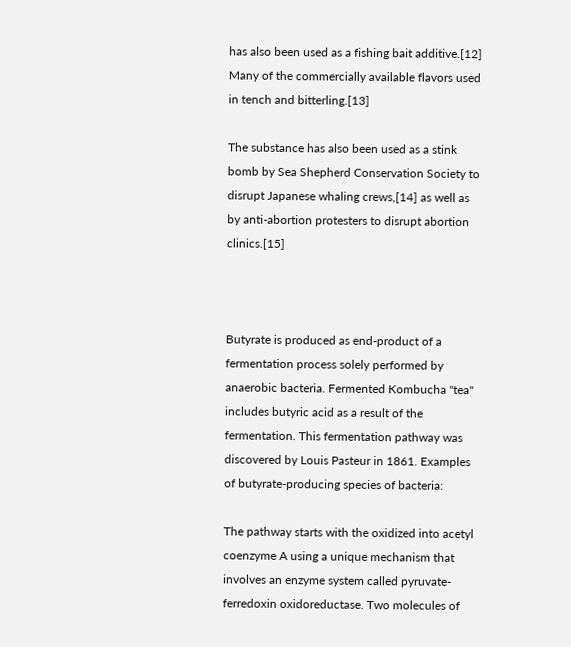has also been used as a fishing bait additive.[12] Many of the commercially available flavors used in tench and bitterling.[13]

The substance has also been used as a stink bomb by Sea Shepherd Conservation Society to disrupt Japanese whaling crews,[14] as well as by anti-abortion protesters to disrupt abortion clinics.[15]



Butyrate is produced as end-product of a fermentation process solely performed by anaerobic bacteria. Fermented Kombucha "tea" includes butyric acid as a result of the fermentation. This fermentation pathway was discovered by Louis Pasteur in 1861. Examples of butyrate-producing species of bacteria:

The pathway starts with the oxidized into acetyl coenzyme A using a unique mechanism that involves an enzyme system called pyruvate-ferredoxin oxidoreductase. Two molecules of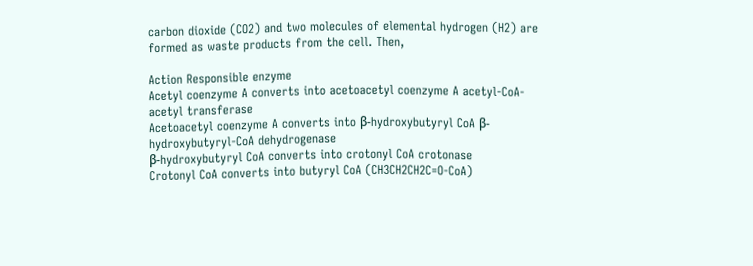carbon dioxide (CO2) and two molecules of elemental hydrogen (H2) are formed as waste products from the cell. Then,

Action Responsible enzyme
Acetyl coenzyme A converts into acetoacetyl coenzyme A acetyl-CoA-acetyl transferase
Acetoacetyl coenzyme A converts into β-hydroxybutyryl CoA β-hydroxybutyryl-CoA dehydrogenase
β-hydroxybutyryl CoA converts into crotonyl CoA crotonase
Crotonyl CoA converts into butyryl CoA (CH3CH2CH2C=O-CoA)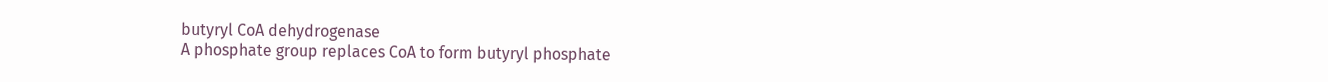butyryl CoA dehydrogenase
A phosphate group replaces CoA to form butyryl phosphate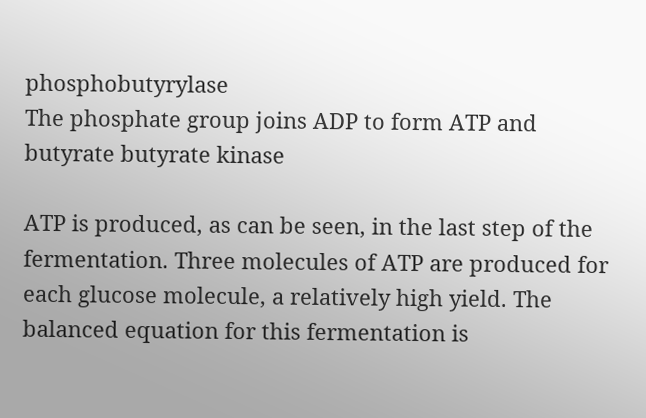phosphobutyrylase
The phosphate group joins ADP to form ATP and butyrate butyrate kinase

ATP is produced, as can be seen, in the last step of the fermentation. Three molecules of ATP are produced for each glucose molecule, a relatively high yield. The balanced equation for this fermentation is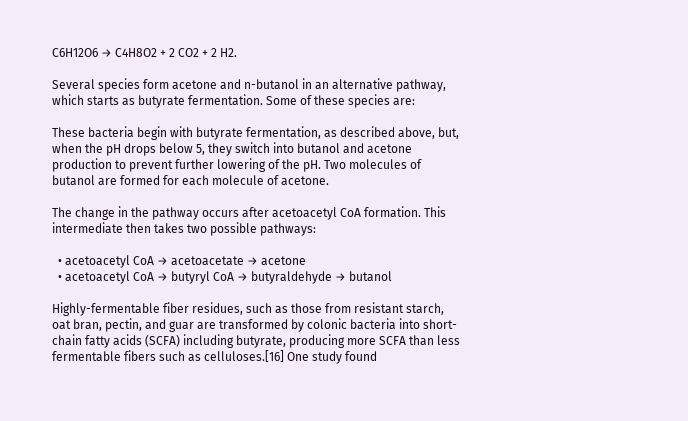C6H12O6 → C4H8O2 + 2 CO2 + 2 H2.

Several species form acetone and n-butanol in an alternative pathway, which starts as butyrate fermentation. Some of these species are:

These bacteria begin with butyrate fermentation, as described above, but, when the pH drops below 5, they switch into butanol and acetone production to prevent further lowering of the pH. Two molecules of butanol are formed for each molecule of acetone.

The change in the pathway occurs after acetoacetyl CoA formation. This intermediate then takes two possible pathways:

  • acetoacetyl CoA → acetoacetate → acetone
  • acetoacetyl CoA → butyryl CoA → butyraldehyde → butanol

Highly-fermentable fiber residues, such as those from resistant starch, oat bran, pectin, and guar are transformed by colonic bacteria into short-chain fatty acids (SCFA) including butyrate, producing more SCFA than less fermentable fibers such as celluloses.[16] One study found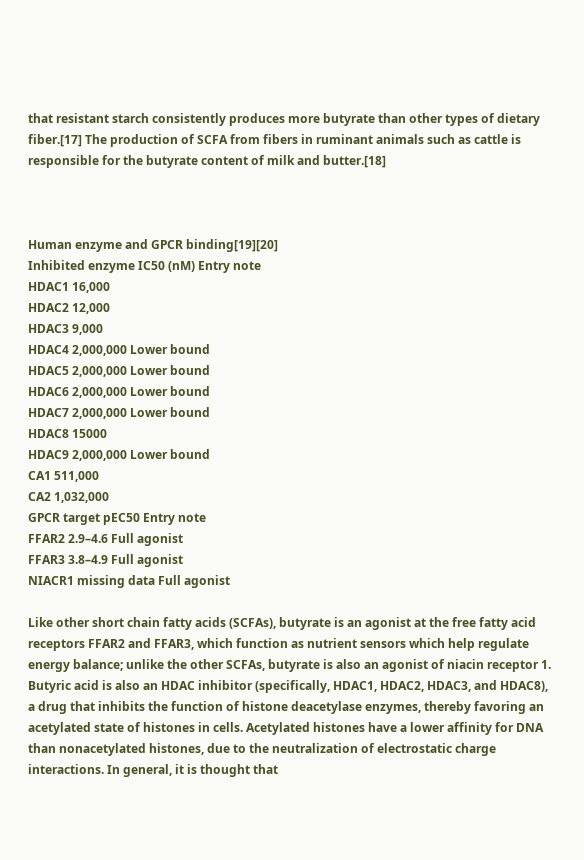that resistant starch consistently produces more butyrate than other types of dietary fiber.[17] The production of SCFA from fibers in ruminant animals such as cattle is responsible for the butyrate content of milk and butter.[18]



Human enzyme and GPCR binding[19][20]
Inhibited enzyme IC50 (nM) Entry note
HDAC1 16,000
HDAC2 12,000
HDAC3 9,000
HDAC4 2,000,000 Lower bound
HDAC5 2,000,000 Lower bound
HDAC6 2,000,000 Lower bound
HDAC7 2,000,000 Lower bound
HDAC8 15000
HDAC9 2,000,000 Lower bound
CA1 511,000
CA2 1,032,000
GPCR target pEC50 Entry note
FFAR2 2.9–4.6 Full agonist
FFAR3 3.8–4.9 Full agonist
NIACR1 missing data Full agonist

Like other short chain fatty acids (SCFAs), butyrate is an agonist at the free fatty acid receptors FFAR2 and FFAR3, which function as nutrient sensors which help regulate energy balance; unlike the other SCFAs, butyrate is also an agonist of niacin receptor 1. Butyric acid is also an HDAC inhibitor (specifically, HDAC1, HDAC2, HDAC3, and HDAC8), a drug that inhibits the function of histone deacetylase enzymes, thereby favoring an acetylated state of histones in cells. Acetylated histones have a lower affinity for DNA than nonacetylated histones, due to the neutralization of electrostatic charge interactions. In general, it is thought that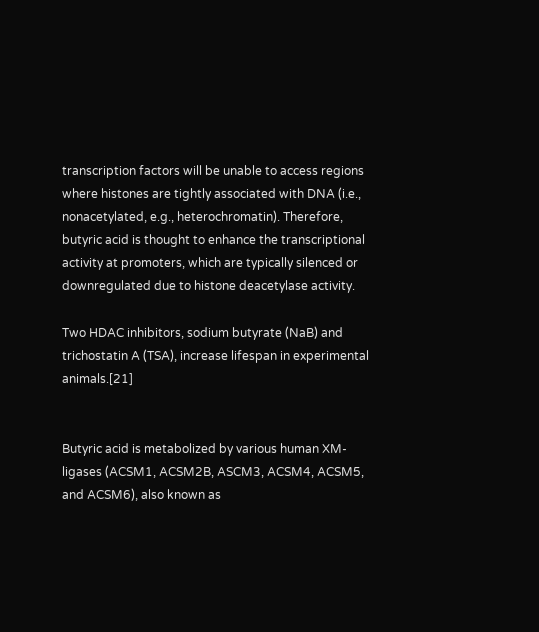transcription factors will be unable to access regions where histones are tightly associated with DNA (i.e., nonacetylated, e.g., heterochromatin). Therefore, butyric acid is thought to enhance the transcriptional activity at promoters, which are typically silenced or downregulated due to histone deacetylase activity.

Two HDAC inhibitors, sodium butyrate (NaB) and trichostatin A (TSA), increase lifespan in experimental animals.[21]


Butyric acid is metabolized by various human XM-ligases (ACSM1, ACSM2B, ASCM3, ACSM4, ACSM5, and ACSM6), also known as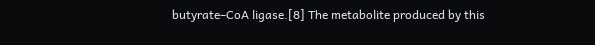butyrate–CoA ligase.[8] The metabolite produced by this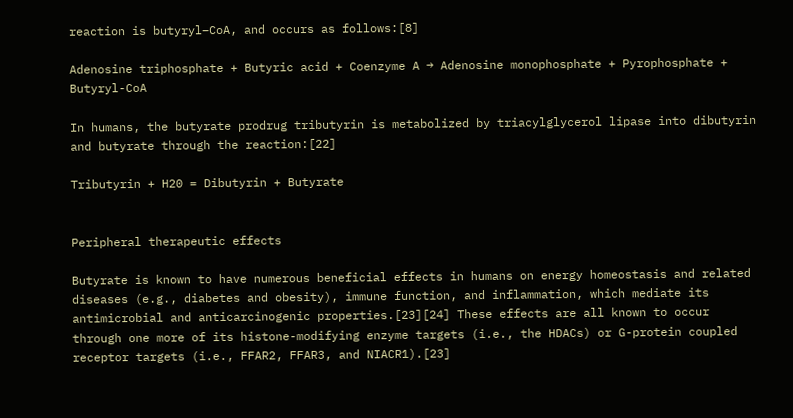reaction is butyryl–CoA, and occurs as follows:[8]

Adenosine triphosphate + Butyric acid + Coenzyme A → Adenosine monophosphate + Pyrophosphate + Butyryl-CoA

In humans, the butyrate prodrug tributyrin is metabolized by triacylglycerol lipase into dibutyrin and butyrate through the reaction:[22]

Tributyrin + H20 = Dibutyrin + Butyrate


Peripheral therapeutic effects

Butyrate is known to have numerous beneficial effects in humans on energy homeostasis and related diseases (e.g., diabetes and obesity), immune function, and inflammation, which mediate its antimicrobial and anticarcinogenic properties.[23][24] These effects are all known to occur through one more of its histone-modifying enzyme targets (i.e., the HDACs) or G-protein coupled receptor targets (i.e., FFAR2, FFAR3, and NIACR1).[23]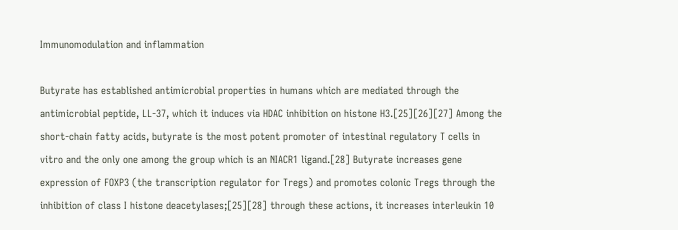Immunomodulation and inflammation

Butyrate has established antimicrobial properties in humans which are mediated through the antimicrobial peptide, LL-37, which it induces via HDAC inhibition on histone H3.[25][26][27] Among the short-chain fatty acids, butyrate is the most potent promoter of intestinal regulatory T cells in vitro and the only one among the group which is an NIACR1 ligand.[28] Butyrate increases gene expression of FOXP3 (the transcription regulator for Tregs) and promotes colonic Tregs through the inhibition of class I histone deacetylases;[25][28] through these actions, it increases interleukin 10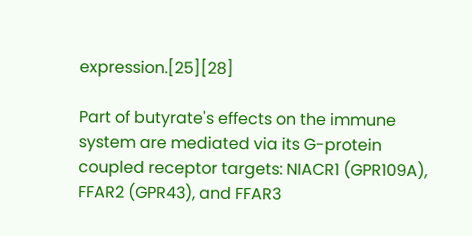expression.[25][28]

Part of butyrate's effects on the immune system are mediated via its G-protein coupled receptor targets: NIACR1 (GPR109A), FFAR2 (GPR43), and FFAR3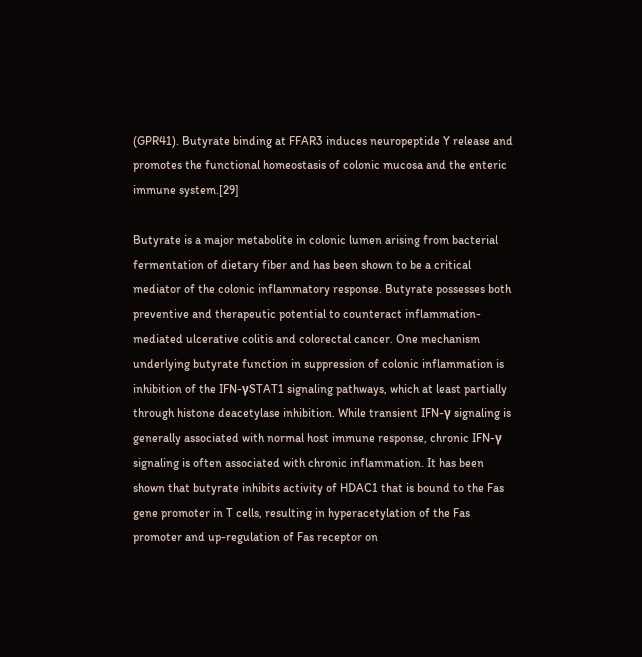(GPR41). Butyrate binding at FFAR3 induces neuropeptide Y release and promotes the functional homeostasis of colonic mucosa and the enteric immune system.[29]

Butyrate is a major metabolite in colonic lumen arising from bacterial fermentation of dietary fiber and has been shown to be a critical mediator of the colonic inflammatory response. Butyrate possesses both preventive and therapeutic potential to counteract inflammation-mediated ulcerative colitis and colorectal cancer. One mechanism underlying butyrate function in suppression of colonic inflammation is inhibition of the IFN-γSTAT1 signaling pathways, which at least partially through histone deacetylase inhibition. While transient IFN-γ signaling is generally associated with normal host immune response, chronic IFN-γ signaling is often associated with chronic inflammation. It has been shown that butyrate inhibits activity of HDAC1 that is bound to the Fas gene promoter in T cells, resulting in hyperacetylation of the Fas promoter and up-regulation of Fas receptor on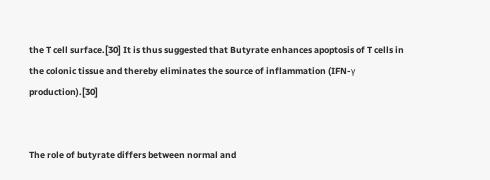the T cell surface.[30] It is thus suggested that Butyrate enhances apoptosis of T cells in the colonic tissue and thereby eliminates the source of inflammation (IFN-γ production).[30]


The role of butyrate differs between normal and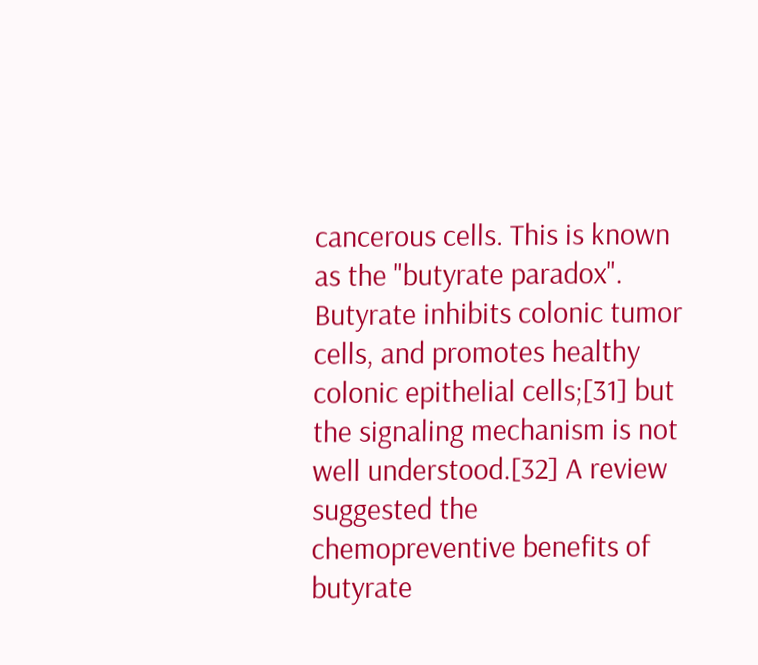cancerous cells. This is known as the "butyrate paradox". Butyrate inhibits colonic tumor cells, and promotes healthy colonic epithelial cells;[31] but the signaling mechanism is not well understood.[32] A review suggested the chemopreventive benefits of butyrate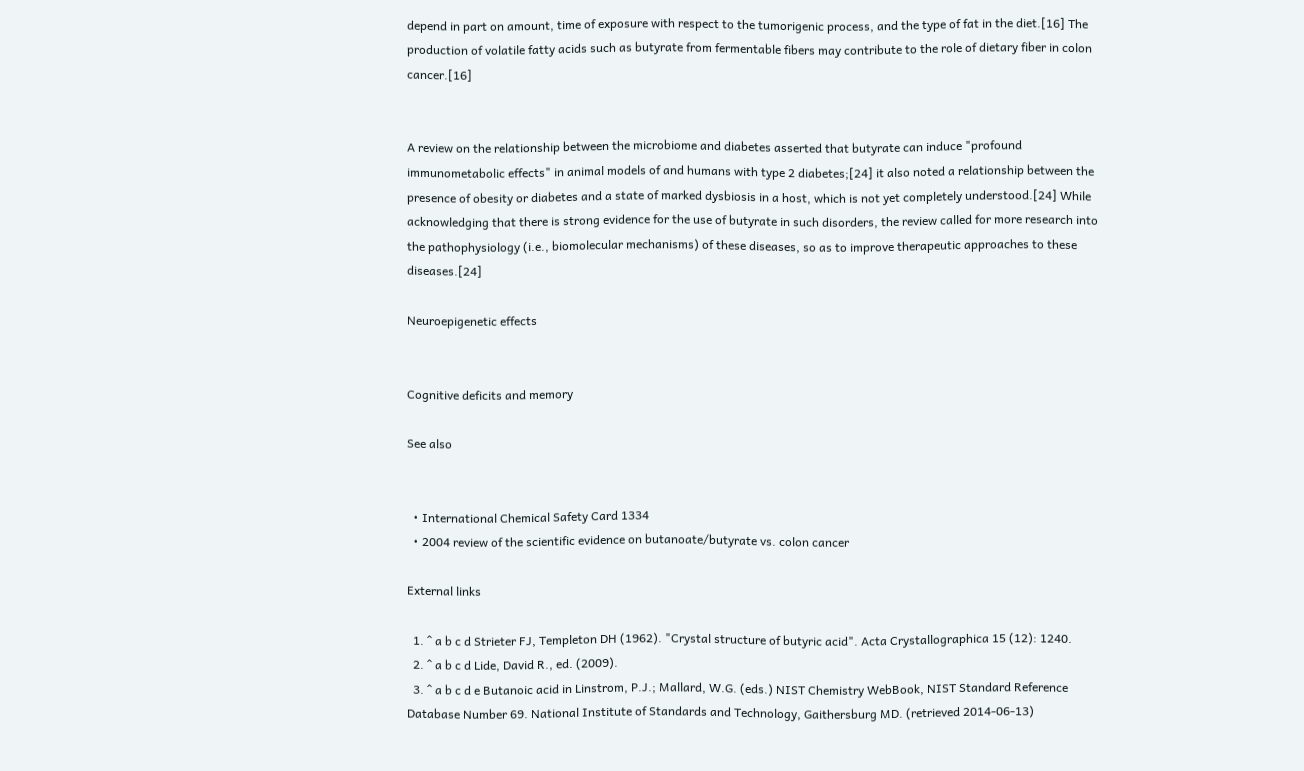depend in part on amount, time of exposure with respect to the tumorigenic process, and the type of fat in the diet.[16] The production of volatile fatty acids such as butyrate from fermentable fibers may contribute to the role of dietary fiber in colon cancer.[16]


A review on the relationship between the microbiome and diabetes asserted that butyrate can induce "profound immunometabolic effects" in animal models of and humans with type 2 diabetes;[24] it also noted a relationship between the presence of obesity or diabetes and a state of marked dysbiosis in a host, which is not yet completely understood.[24] While acknowledging that there is strong evidence for the use of butyrate in such disorders, the review called for more research into the pathophysiology (i.e., biomolecular mechanisms) of these diseases, so as to improve therapeutic approaches to these diseases.[24]

Neuroepigenetic effects


Cognitive deficits and memory

See also


  • International Chemical Safety Card 1334
  • 2004 review of the scientific evidence on butanoate/butyrate vs. colon cancer

External links

  1. ^ a b c d Strieter FJ, Templeton DH (1962). "Crystal structure of butyric acid". Acta Crystallographica 15 (12): 1240.
  2. ^ a b c d Lide, David R., ed. (2009).
  3. ^ a b c d e Butanoic acid in Linstrom, P.J.; Mallard, W.G. (eds.) NIST Chemistry WebBook, NIST Standard Reference Database Number 69. National Institute of Standards and Technology, Gaithersburg MD. (retrieved 2014-06-13)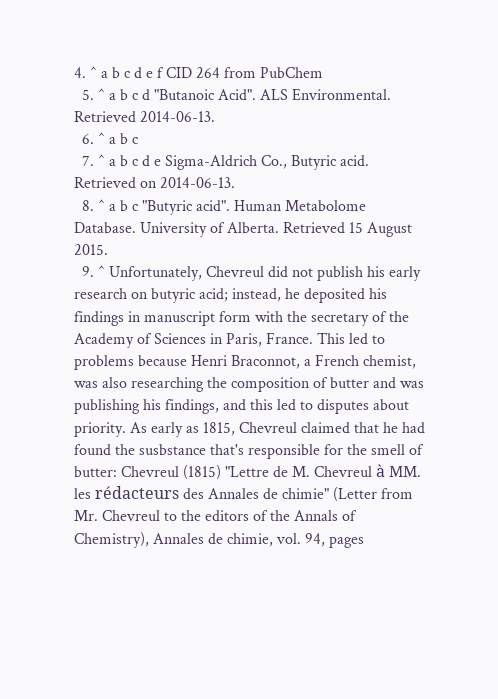4. ^ a b c d e f CID 264 from PubChem
  5. ^ a b c d "Butanoic Acid". ALS Environmental. Retrieved 2014-06-13.
  6. ^ a b c
  7. ^ a b c d e Sigma-Aldrich Co., Butyric acid. Retrieved on 2014-06-13.
  8. ^ a b c "Butyric acid". Human Metabolome Database. University of Alberta. Retrieved 15 August 2015.
  9. ^ Unfortunately, Chevreul did not publish his early research on butyric acid; instead, he deposited his findings in manuscript form with the secretary of the Academy of Sciences in Paris, France. This led to problems because Henri Braconnot, a French chemist, was also researching the composition of butter and was publishing his findings, and this led to disputes about priority. As early as 1815, Chevreul claimed that he had found the susbstance that's responsible for the smell of butter: Chevreul (1815) "Lettre de M. Chevreul à MM. les rédacteurs des Annales de chimie" (Letter from Mr. Chevreul to the editors of the Annals of Chemistry), Annales de chimie, vol. 94, pages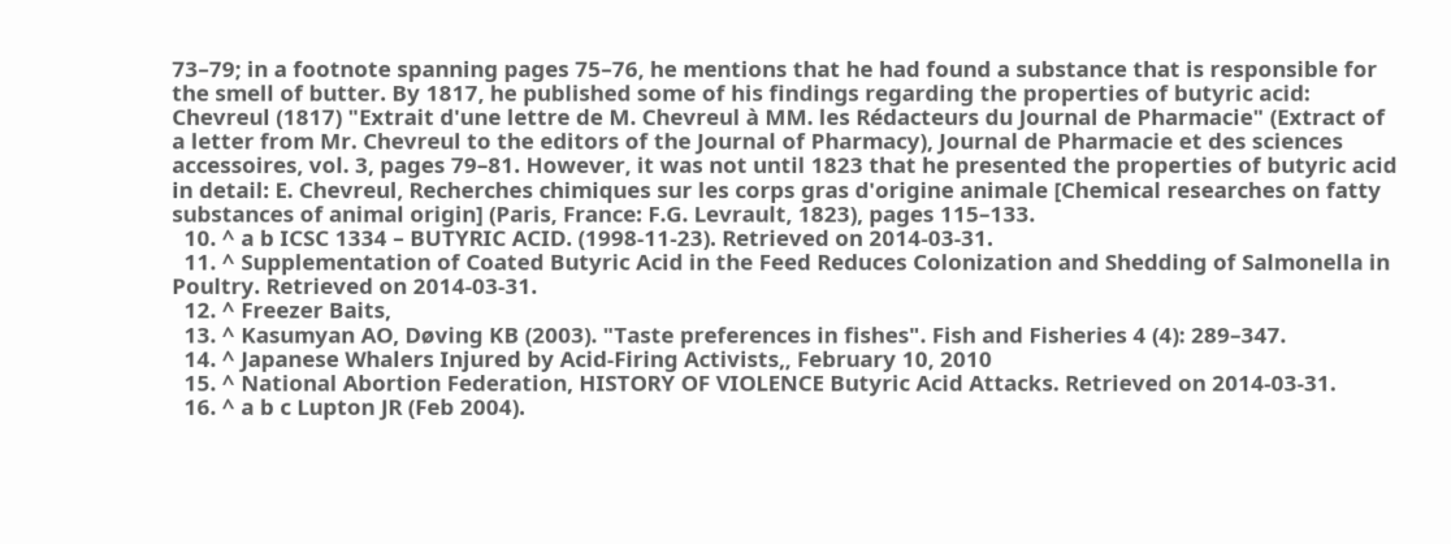73–79; in a footnote spanning pages 75–76, he mentions that he had found a substance that is responsible for the smell of butter. By 1817, he published some of his findings regarding the properties of butyric acid: Chevreul (1817) "Extrait d'une lettre de M. Chevreul à MM. les Rédacteurs du Journal de Pharmacie" (Extract of a letter from Mr. Chevreul to the editors of the Journal of Pharmacy), Journal de Pharmacie et des sciences accessoires, vol. 3, pages 79–81. However, it was not until 1823 that he presented the properties of butyric acid in detail: E. Chevreul, Recherches chimiques sur les corps gras d'origine animale [Chemical researches on fatty substances of animal origin] (Paris, France: F.G. Levrault, 1823), pages 115–133.
  10. ^ a b ICSC 1334 – BUTYRIC ACID. (1998-11-23). Retrieved on 2014-03-31.
  11. ^ Supplementation of Coated Butyric Acid in the Feed Reduces Colonization and Shedding of Salmonella in Poultry. Retrieved on 2014-03-31.
  12. ^ Freezer Baits,
  13. ^ Kasumyan AO, Døving KB (2003). "Taste preferences in fishes". Fish and Fisheries 4 (4): 289–347.
  14. ^ Japanese Whalers Injured by Acid-Firing Activists,, February 10, 2010
  15. ^ National Abortion Federation, HISTORY OF VIOLENCE Butyric Acid Attacks. Retrieved on 2014-03-31.
  16. ^ a b c Lupton JR (Feb 2004).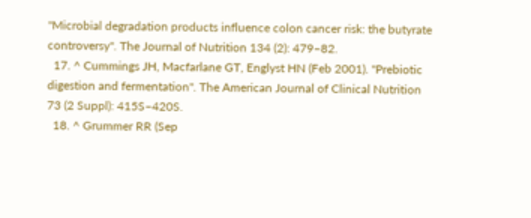"Microbial degradation products influence colon cancer risk: the butyrate controversy". The Journal of Nutrition 134 (2): 479–82.
  17. ^ Cummings JH, Macfarlane GT, Englyst HN (Feb 2001). "Prebiotic digestion and fermentation". The American Journal of Clinical Nutrition 73 (2 Suppl): 415S–420S.
  18. ^ Grummer RR (Sep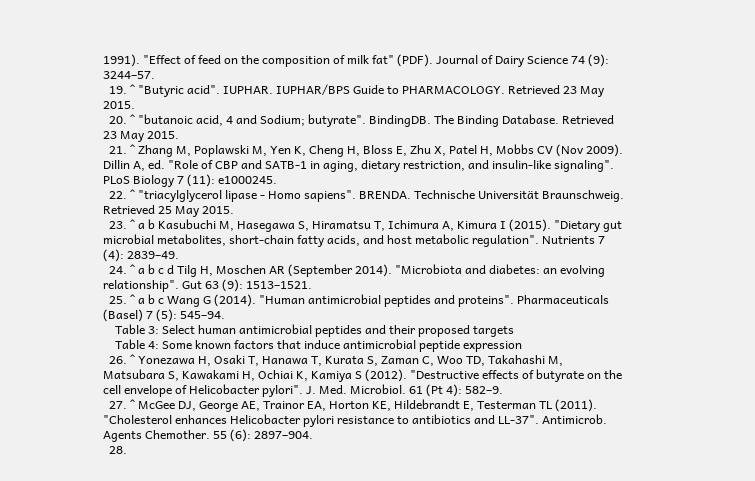1991). "Effect of feed on the composition of milk fat" (PDF). Journal of Dairy Science 74 (9): 3244–57.
  19. ^ "Butyric acid". IUPHAR. IUPHAR/BPS Guide to PHARMACOLOGY. Retrieved 23 May 2015.
  20. ^ "butanoic acid, 4 and Sodium; butyrate". BindingDB. The Binding Database. Retrieved 23 May 2015.
  21. ^ Zhang M, Poplawski M, Yen K, Cheng H, Bloss E, Zhu X, Patel H, Mobbs CV (Nov 2009). Dillin A, ed. "Role of CBP and SATB-1 in aging, dietary restriction, and insulin-like signaling". PLoS Biology 7 (11): e1000245.
  22. ^ "triacylglycerol lipase - Homo sapiens". BRENDA. Technische Universität Braunschweig. Retrieved 25 May 2015.
  23. ^ a b Kasubuchi M, Hasegawa S, Hiramatsu T, Ichimura A, Kimura I (2015). "Dietary gut microbial metabolites, short-chain fatty acids, and host metabolic regulation". Nutrients 7 (4): 2839–49.
  24. ^ a b c d Tilg H, Moschen AR (September 2014). "Microbiota and diabetes: an evolving relationship". Gut 63 (9): 1513–1521.
  25. ^ a b c Wang G (2014). "Human antimicrobial peptides and proteins". Pharmaceuticals (Basel) 7 (5): 545–94.
    Table 3: Select human antimicrobial peptides and their proposed targets
    Table 4: Some known factors that induce antimicrobial peptide expression
  26. ^ Yonezawa H, Osaki T, Hanawa T, Kurata S, Zaman C, Woo TD, Takahashi M, Matsubara S, Kawakami H, Ochiai K, Kamiya S (2012). "Destructive effects of butyrate on the cell envelope of Helicobacter pylori". J. Med. Microbiol. 61 (Pt 4): 582–9.
  27. ^ McGee DJ, George AE, Trainor EA, Horton KE, Hildebrandt E, Testerman TL (2011). "Cholesterol enhances Helicobacter pylori resistance to antibiotics and LL-37". Antimicrob. Agents Chemother. 55 (6): 2897–904.
  28.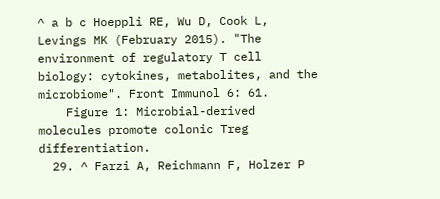^ a b c Hoeppli RE, Wu D, Cook L, Levings MK (February 2015). "The environment of regulatory T cell biology: cytokines, metabolites, and the microbiome". Front Immunol 6: 61.
    Figure 1: Microbial-derived molecules promote colonic Treg differentiation.
  29. ^ Farzi A, Reichmann F, Holzer P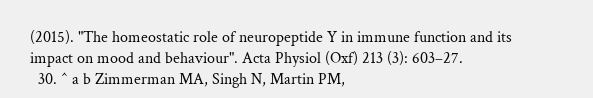(2015). "The homeostatic role of neuropeptide Y in immune function and its impact on mood and behaviour". Acta Physiol (Oxf) 213 (3): 603–27.
  30. ^ a b Zimmerman MA, Singh N, Martin PM,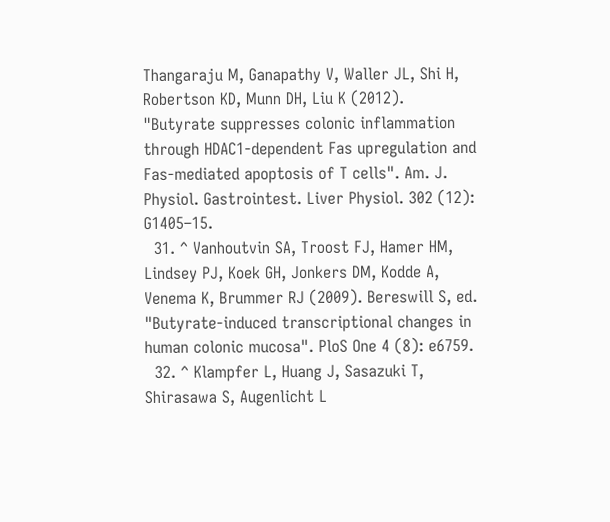Thangaraju M, Ganapathy V, Waller JL, Shi H, Robertson KD, Munn DH, Liu K (2012). "Butyrate suppresses colonic inflammation through HDAC1-dependent Fas upregulation and Fas-mediated apoptosis of T cells". Am. J. Physiol. Gastrointest. Liver Physiol. 302 (12): G1405–15.
  31. ^ Vanhoutvin SA, Troost FJ, Hamer HM, Lindsey PJ, Koek GH, Jonkers DM, Kodde A, Venema K, Brummer RJ (2009). Bereswill S, ed. "Butyrate-induced transcriptional changes in human colonic mucosa". PloS One 4 (8): e6759.
  32. ^ Klampfer L, Huang J, Sasazuki T, Shirasawa S, Augenlicht L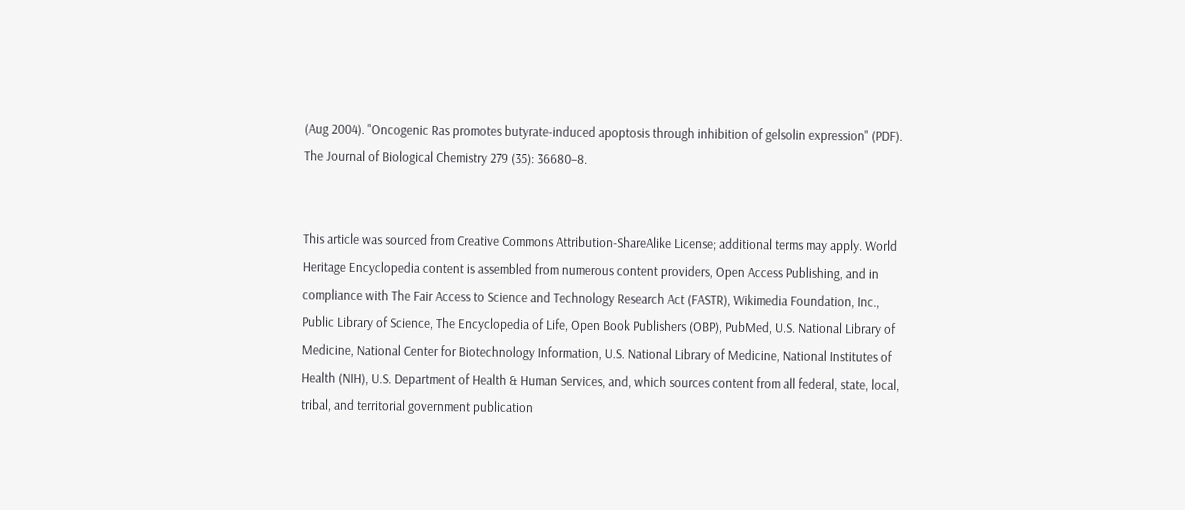(Aug 2004). "Oncogenic Ras promotes butyrate-induced apoptosis through inhibition of gelsolin expression" (PDF). The Journal of Biological Chemistry 279 (35): 36680–8.


This article was sourced from Creative Commons Attribution-ShareAlike License; additional terms may apply. World Heritage Encyclopedia content is assembled from numerous content providers, Open Access Publishing, and in compliance with The Fair Access to Science and Technology Research Act (FASTR), Wikimedia Foundation, Inc., Public Library of Science, The Encyclopedia of Life, Open Book Publishers (OBP), PubMed, U.S. National Library of Medicine, National Center for Biotechnology Information, U.S. National Library of Medicine, National Institutes of Health (NIH), U.S. Department of Health & Human Services, and, which sources content from all federal, state, local, tribal, and territorial government publication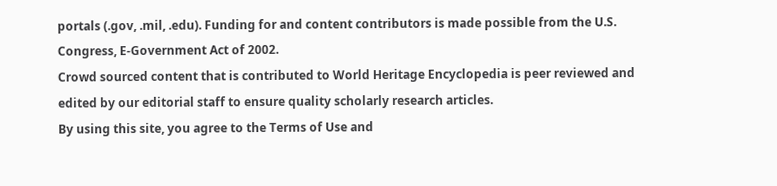portals (.gov, .mil, .edu). Funding for and content contributors is made possible from the U.S. Congress, E-Government Act of 2002.
Crowd sourced content that is contributed to World Heritage Encyclopedia is peer reviewed and edited by our editorial staff to ensure quality scholarly research articles.
By using this site, you agree to the Terms of Use and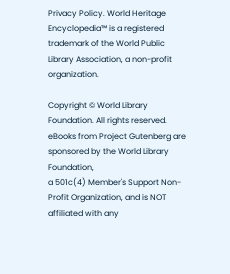Privacy Policy. World Heritage Encyclopedia™ is a registered trademark of the World Public Library Association, a non-profit organization.

Copyright © World Library Foundation. All rights reserved. eBooks from Project Gutenberg are sponsored by the World Library Foundation,
a 501c(4) Member's Support Non-Profit Organization, and is NOT affiliated with any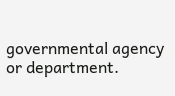governmental agency or department.